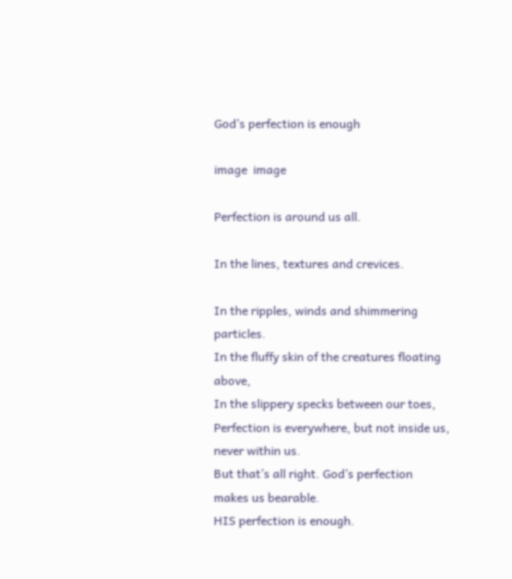God’s perfection is enough

image  image

Perfection is around us all.

In the lines, textures and crevices.

In the ripples, winds and shimmering particles.
In the fluffy skin of the creatures floating above,
In the slippery specks between our toes,
Perfection is everywhere, but not inside us, never within us.
But that’s all right. God’s perfection makes us bearable.
HIS perfection is enough.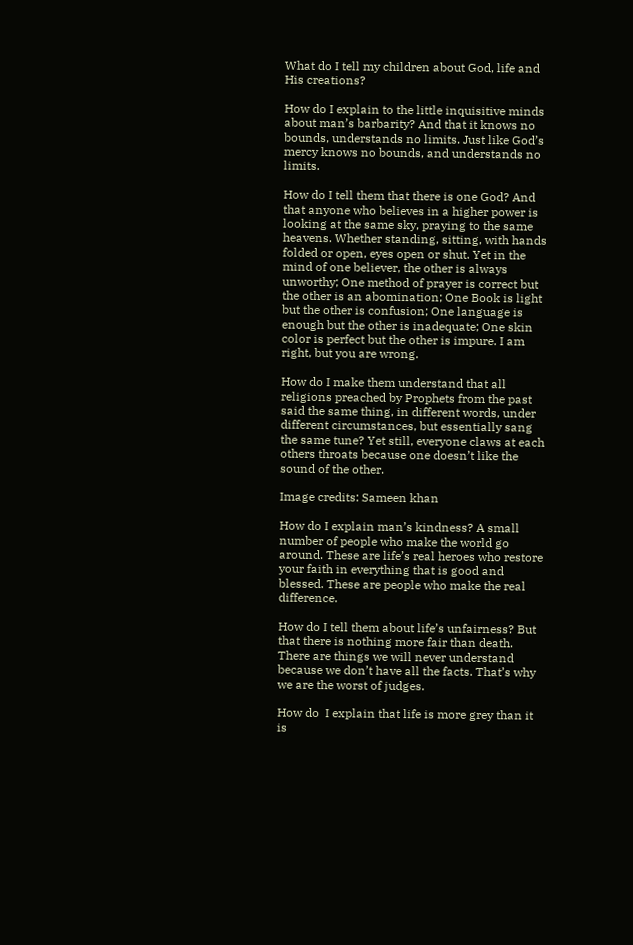What do I tell my children about God, life and His creations?

How do I explain to the little inquisitive minds about man’s barbarity? And that it knows no bounds, understands no limits. Just like God’s mercy knows no bounds, and understands no limits.

How do I tell them that there is one God? And that anyone who believes in a higher power is looking at the same sky, praying to the same heavens. Whether standing, sitting, with hands folded or open, eyes open or shut. Yet in the mind of one believer, the other is always unworthy; One method of prayer is correct but the other is an abomination; One Book is light but the other is confusion; One language is enough but the other is inadequate; One skin color is perfect but the other is impure. I am right, but you are wrong.

How do I make them understand that all religions preached by Prophets from the past said the same thing, in different words, under different circumstances, but essentially sang the same tune? Yet still, everyone claws at each others throats because one doesn’t like the sound of the other.

Image credits: Sameen khan

How do I explain man’s kindness? A small number of people who make the world go around. These are life’s real heroes who restore your faith in everything that is good and blessed. These are people who make the real difference.

How do I tell them about life’s unfairness? But that there is nothing more fair than death. There are things we will never understand because we don’t have all the facts. That’s why we are the worst of judges.

How do  I explain that life is more grey than it is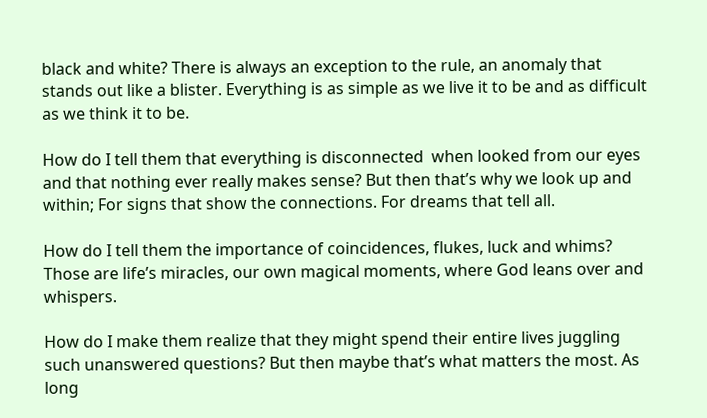black and white? There is always an exception to the rule, an anomaly that stands out like a blister. Everything is as simple as we live it to be and as difficult as we think it to be.

How do I tell them that everything is disconnected  when looked from our eyes and that nothing ever really makes sense? But then that’s why we look up and within; For signs that show the connections. For dreams that tell all.

How do I tell them the importance of coincidences, flukes, luck and whims? Those are life’s miracles, our own magical moments, where God leans over and whispers.

How do I make them realize that they might spend their entire lives juggling such unanswered questions? But then maybe that’s what matters the most. As long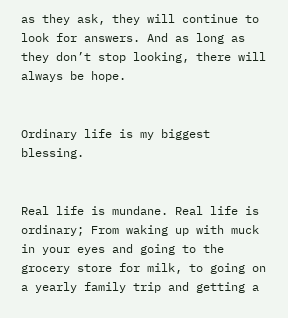as they ask, they will continue to look for answers. And as long as they don’t stop looking, there will always be hope.


Ordinary life is my biggest blessing.


Real life is mundane. Real life is ordinary; From waking up with muck in your eyes and going to the grocery store for milk, to going on a yearly family trip and getting a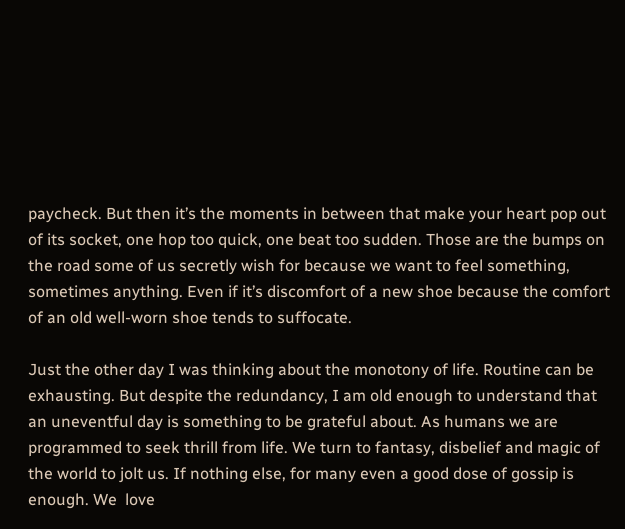paycheck. But then it’s the moments in between that make your heart pop out of its socket, one hop too quick, one beat too sudden. Those are the bumps on the road some of us secretly wish for because we want to feel something, sometimes anything. Even if it’s discomfort of a new shoe because the comfort of an old well-worn shoe tends to suffocate.

Just the other day I was thinking about the monotony of life. Routine can be exhausting. But despite the redundancy, I am old enough to understand that an uneventful day is something to be grateful about. As humans we are programmed to seek thrill from life. We turn to fantasy, disbelief and magic of the world to jolt us. If nothing else, for many even a good dose of gossip is enough. We  love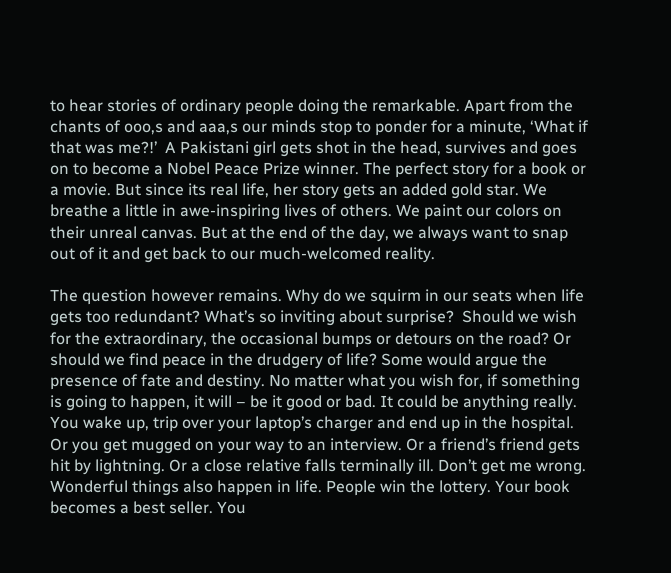to hear stories of ordinary people doing the remarkable. Apart from the chants of ooo,s and aaa,s our minds stop to ponder for a minute, ‘What if that was me?!’  A Pakistani girl gets shot in the head, survives and goes on to become a Nobel Peace Prize winner. The perfect story for a book or a movie. But since its real life, her story gets an added gold star. We breathe a little in awe-inspiring lives of others. We paint our colors on their unreal canvas. But at the end of the day, we always want to snap out of it and get back to our much-welcomed reality.

The question however remains. Why do we squirm in our seats when life gets too redundant? What’s so inviting about surprise?  Should we wish for the extraordinary, the occasional bumps or detours on the road? Or should we find peace in the drudgery of life? Some would argue the presence of fate and destiny. No matter what you wish for, if something is going to happen, it will – be it good or bad. It could be anything really. You wake up, trip over your laptop’s charger and end up in the hospital. Or you get mugged on your way to an interview. Or a friend’s friend gets hit by lightning. Or a close relative falls terminally ill. Don’t get me wrong. Wonderful things also happen in life. People win the lottery. Your book becomes a best seller. You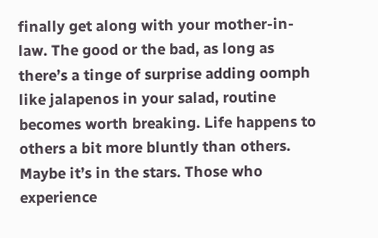finally get along with your mother-in-law. The good or the bad, as long as there’s a tinge of surprise adding oomph like jalapenos in your salad, routine becomes worth breaking. Life happens to others a bit more bluntly than others. Maybe it’s in the stars. Those who experience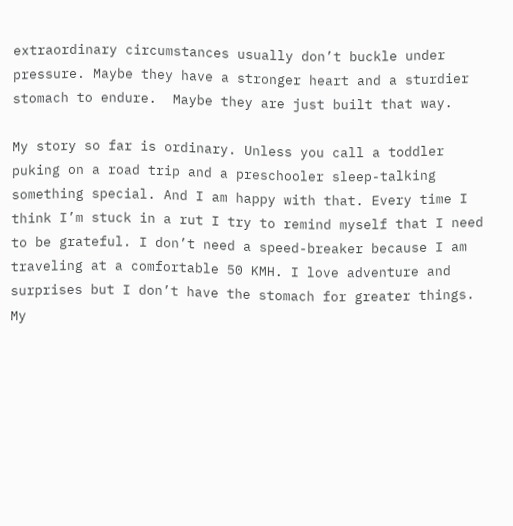extraordinary circumstances usually don’t buckle under pressure. Maybe they have a stronger heart and a sturdier stomach to endure.  Maybe they are just built that way.

My story so far is ordinary. Unless you call a toddler puking on a road trip and a preschooler sleep-talking something special. And I am happy with that. Every time I think I’m stuck in a rut I try to remind myself that I need to be grateful. I don’t need a speed-breaker because I am traveling at a comfortable 50 KMH. I love adventure and surprises but I don’t have the stomach for greater things. My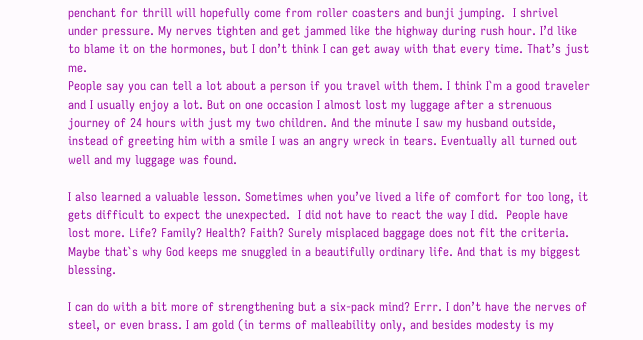penchant for thrill will hopefully come from roller coasters and bunji jumping.  I shrivel under pressure. My nerves tighten and get jammed like the highway during rush hour. I’d like to blame it on the hormones, but I don’t think I can get away with that every time. That’s just me.
People say you can tell a lot about a person if you travel with them. I think I`m a good traveler and I usually enjoy a lot. But on one occasion I almost lost my luggage after a strenuous journey of 24 hours with just my two children. And the minute I saw my husband outside, instead of greeting him with a smile I was an angry wreck in tears. Eventually all turned out well and my luggage was found.

I also learned a valuable lesson. Sometimes when you’ve lived a life of comfort for too long, it gets difficult to expect the unexpected.  I did not have to react the way I did.  People have lost more. Life? Family? Health? Faith? Surely misplaced baggage does not fit the criteria. Maybe that`s why God keeps me snuggled in a beautifully ordinary life. And that is my biggest blessing.

I can do with a bit more of strengthening but a six-pack mind? Errr. I don’t have the nerves of steel, or even brass. I am gold (in terms of malleability only, and besides modesty is my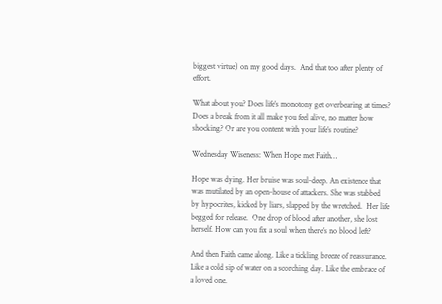biggest virtue) on my good days.  And that too after plenty of effort.

What about you? Does life’s monotony get overbearing at times? Does a break from it all make you feel alive, no matter how shocking? Or are you content with your life’s routine?

Wednesday Wiseness: When Hope met Faith…

Hope was dying. Her bruise was soul-deep. An existence that was mutilated by an open-house of attackers. She was stabbed by hypocrites, kicked by liars, slapped by the wretched.  Her life begged for release.  One drop of blood after another, she lost herself. How can you fix a soul when there’s no blood left?

And then Faith came along. Like a tickling breeze of reassurance. Like a cold sip of water on a scorching day. Like the embrace of a loved one.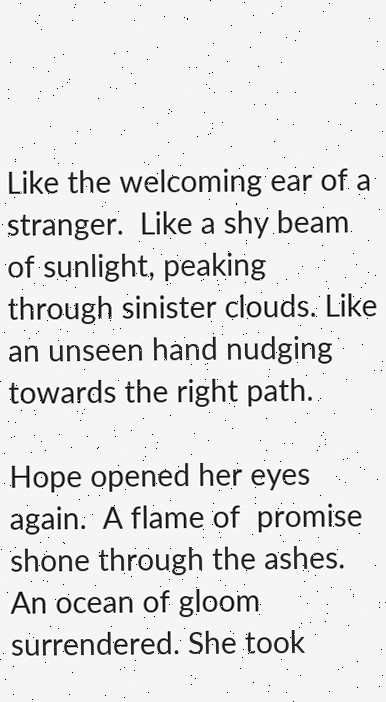Like the welcoming ear of a stranger.  Like a shy beam of sunlight, peaking through sinister clouds. Like an unseen hand nudging towards the right path.

Hope opened her eyes again.  A flame of  promise shone through the ashes. An ocean of gloom surrendered. She took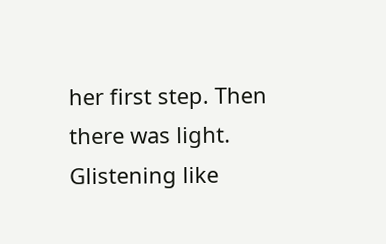her first step. Then there was light. Glistening like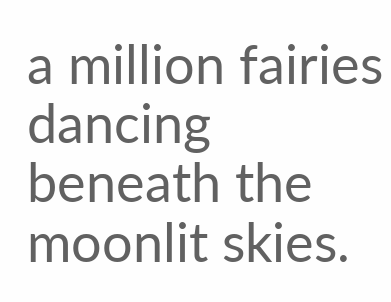a million fairies dancing beneath the moonlit skies.